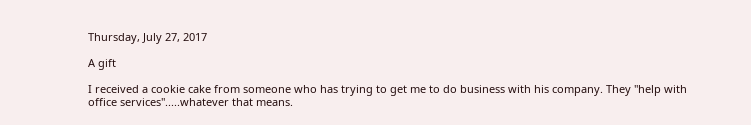Thursday, July 27, 2017

A gift

I received a cookie cake from someone who has trying to get me to do business with his company. They "help with office services".....whatever that means.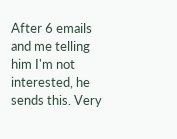After 6 emails and me telling him I'm not interested, he sends this. Very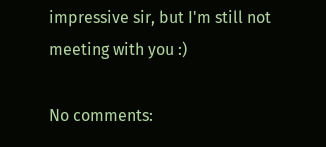impressive sir, but I'm still not meeting with you :)

No comments: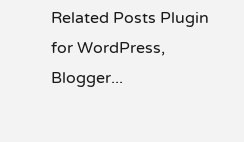Related Posts Plugin for WordPress, Blogger...